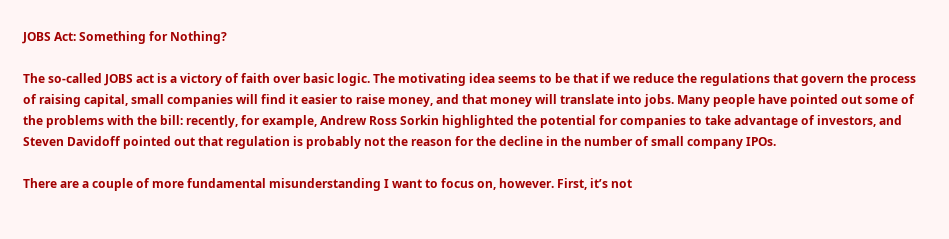JOBS Act: Something for Nothing?

The so-called JOBS act is a victory of faith over basic logic. The motivating idea seems to be that if we reduce the regulations that govern the process of raising capital, small companies will find it easier to raise money, and that money will translate into jobs. Many people have pointed out some of the problems with the bill: recently, for example, Andrew Ross Sorkin highlighted the potential for companies to take advantage of investors, and Steven Davidoff pointed out that regulation is probably not the reason for the decline in the number of small company IPOs.

There are a couple of more fundamental misunderstanding I want to focus on, however. First, it’s not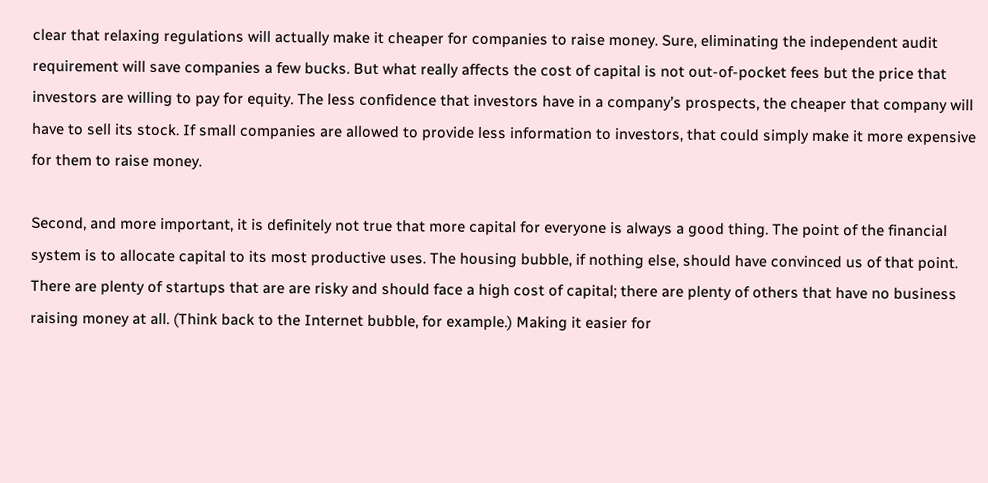clear that relaxing regulations will actually make it cheaper for companies to raise money. Sure, eliminating the independent audit requirement will save companies a few bucks. But what really affects the cost of capital is not out-of-pocket fees but the price that investors are willing to pay for equity. The less confidence that investors have in a company’s prospects, the cheaper that company will have to sell its stock. If small companies are allowed to provide less information to investors, that could simply make it more expensive for them to raise money.

Second, and more important, it is definitely not true that more capital for everyone is always a good thing. The point of the financial system is to allocate capital to its most productive uses. The housing bubble, if nothing else, should have convinced us of that point. There are plenty of startups that are are risky and should face a high cost of capital; there are plenty of others that have no business raising money at all. (Think back to the Internet bubble, for example.) Making it easier for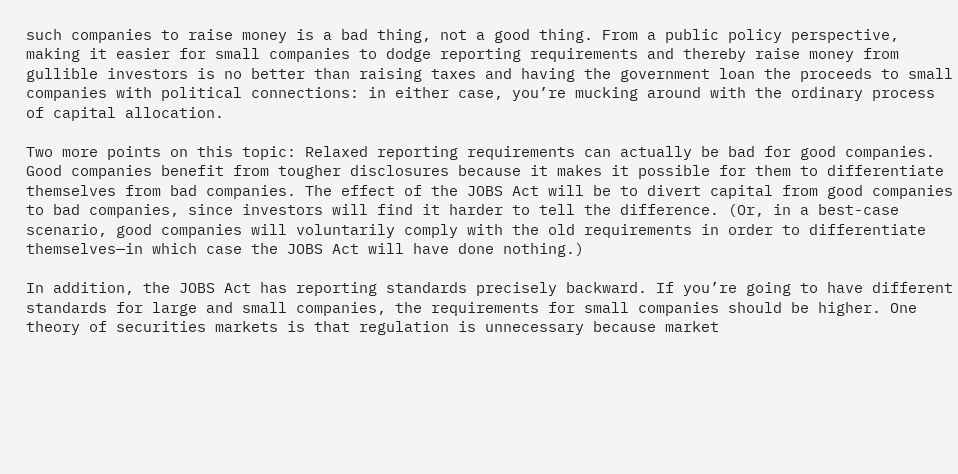such companies to raise money is a bad thing, not a good thing. From a public policy perspective, making it easier for small companies to dodge reporting requirements and thereby raise money from gullible investors is no better than raising taxes and having the government loan the proceeds to small companies with political connections: in either case, you’re mucking around with the ordinary process of capital allocation.

Two more points on this topic: Relaxed reporting requirements can actually be bad for good companies. Good companies benefit from tougher disclosures because it makes it possible for them to differentiate themselves from bad companies. The effect of the JOBS Act will be to divert capital from good companies to bad companies, since investors will find it harder to tell the difference. (Or, in a best-case scenario, good companies will voluntarily comply with the old requirements in order to differentiate themselves—in which case the JOBS Act will have done nothing.)

In addition, the JOBS Act has reporting standards precisely backward. If you’re going to have different standards for large and small companies, the requirements for small companies should be higher. One theory of securities markets is that regulation is unnecessary because market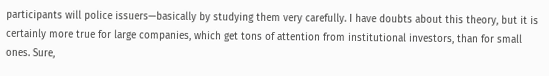participants will police issuers—basically by studying them very carefully. I have doubts about this theory, but it is certainly more true for large companies, which get tons of attention from institutional investors, than for small ones. Sure,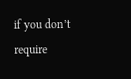if you don’t require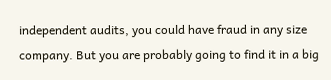independent audits, you could have fraud in any size company. But you are probably going to find it in a big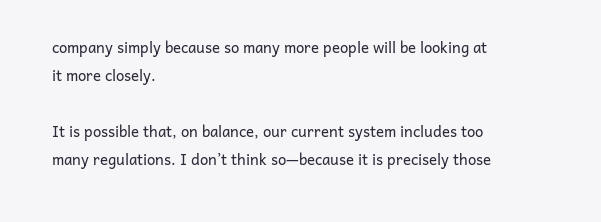company simply because so many more people will be looking at it more closely.

It is possible that, on balance, our current system includes too many regulations. I don’t think so—because it is precisely those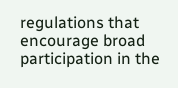regulations that encourage broad participation in the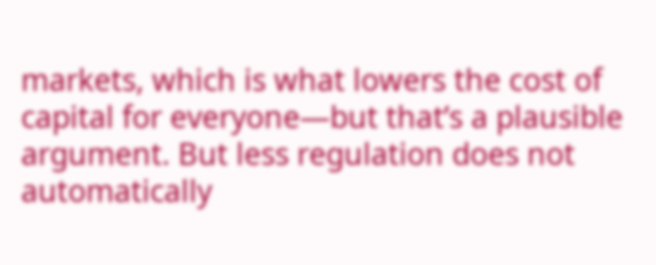markets, which is what lowers the cost of capital for everyone—but that’s a plausible argument. But less regulation does not automatically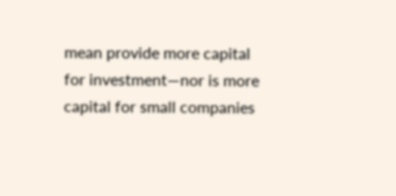mean provide more capital for investment—nor is more capital for small companies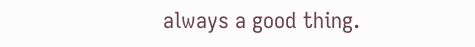always a good thing.